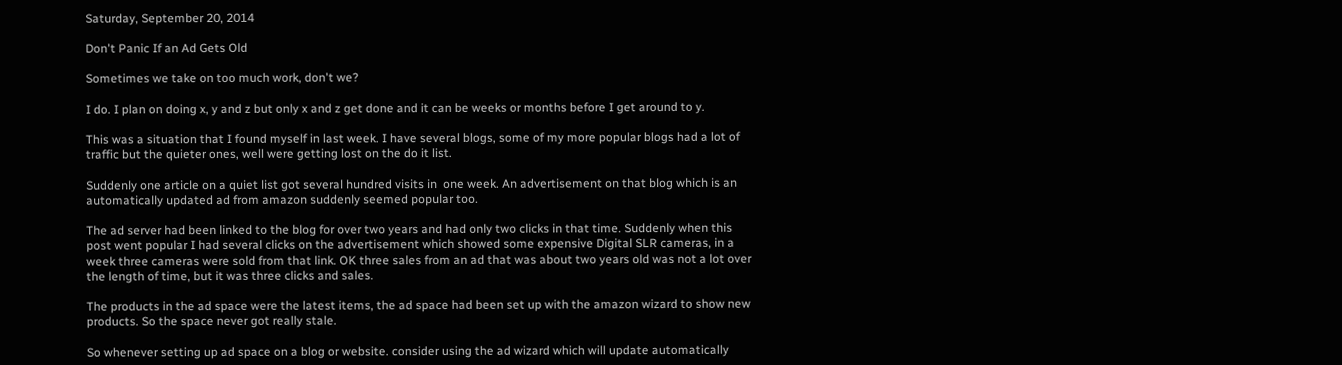Saturday, September 20, 2014

Don't Panic If an Ad Gets Old

Sometimes we take on too much work, don't we?

I do. I plan on doing x, y and z but only x and z get done and it can be weeks or months before I get around to y.

This was a situation that I found myself in last week. I have several blogs, some of my more popular blogs had a lot of traffic but the quieter ones, well were getting lost on the do it list.

Suddenly one article on a quiet list got several hundred visits in  one week. An advertisement on that blog which is an automatically updated ad from amazon suddenly seemed popular too.

The ad server had been linked to the blog for over two years and had only two clicks in that time. Suddenly when this post went popular I had several clicks on the advertisement which showed some expensive Digital SLR cameras, in a week three cameras were sold from that link. OK three sales from an ad that was about two years old was not a lot over the length of time, but it was three clicks and sales.

The products in the ad space were the latest items, the ad space had been set up with the amazon wizard to show new products. So the space never got really stale.

So whenever setting up ad space on a blog or website. consider using the ad wizard which will update automatically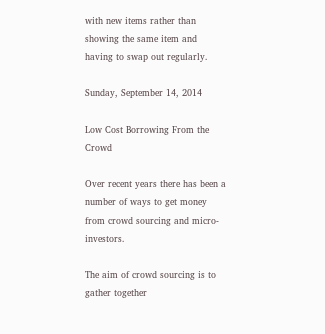with new items rather than showing the same item and having to swap out regularly.

Sunday, September 14, 2014

Low Cost Borrowing From the Crowd

Over recent years there has been a number of ways to get money from crowd sourcing and micro-investors.

The aim of crowd sourcing is to  gather together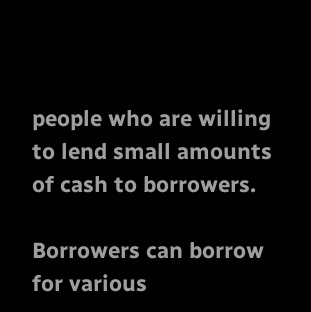people who are willing to lend small amounts of cash to borrowers.

Borrowers can borrow for various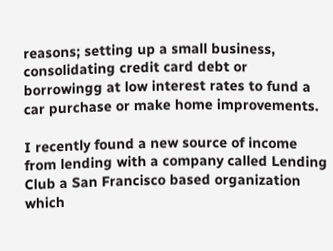reasons; setting up a small business, consolidating credit card debt or borrowingg at low interest rates to fund a car purchase or make home improvements.

I recently found a new source of income from lending with a company called Lending Club a San Francisco based organization which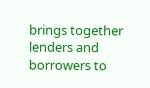brings together lenders and borrowers to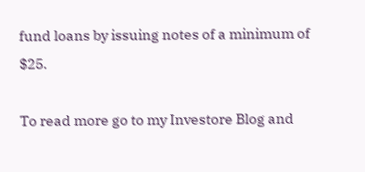fund loans by issuing notes of a minimum of $25.

To read more go to my Investore Blog and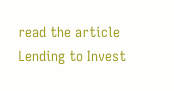read the article  Lending to Invest